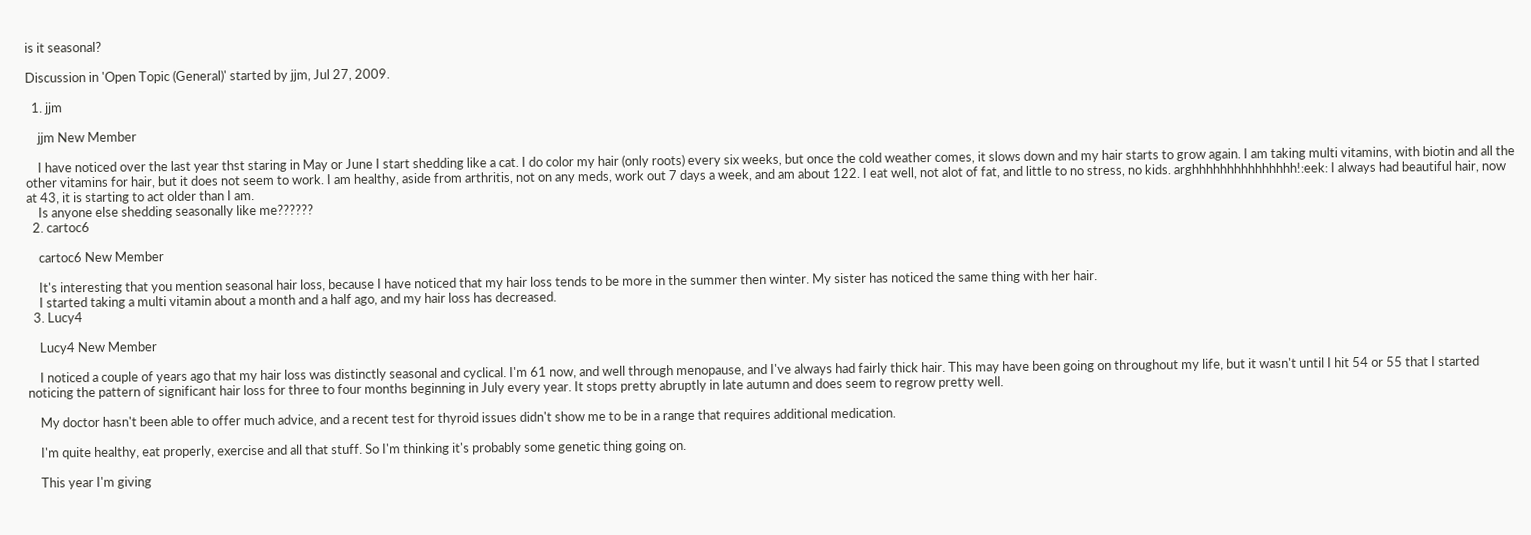is it seasonal?

Discussion in 'Open Topic (General)' started by jjm, Jul 27, 2009.

  1. jjm

    jjm New Member

    I have noticed over the last year thst staring in May or June I start shedding like a cat. I do color my hair (only roots) every six weeks, but once the cold weather comes, it slows down and my hair starts to grow again. I am taking multi vitamins, with biotin and all the other vitamins for hair, but it does not seem to work. I am healthy, aside from arthritis, not on any meds, work out 7 days a week, and am about 122. I eat well, not alot of fat, and little to no stress, no kids. arghhhhhhhhhhhhhhh!:eek: I always had beautiful hair, now at 43, it is starting to act older than I am.
    Is anyone else shedding seasonally like me??????
  2. cartoc6

    cartoc6 New Member

    It's interesting that you mention seasonal hair loss, because I have noticed that my hair loss tends to be more in the summer then winter. My sister has noticed the same thing with her hair.
    I started taking a multi vitamin about a month and a half ago, and my hair loss has decreased.
  3. Lucy4

    Lucy4 New Member

    I noticed a couple of years ago that my hair loss was distinctly seasonal and cyclical. I'm 61 now, and well through menopause, and I've always had fairly thick hair. This may have been going on throughout my life, but it wasn't until I hit 54 or 55 that I started noticing the pattern of significant hair loss for three to four months beginning in July every year. It stops pretty abruptly in late autumn and does seem to regrow pretty well.

    My doctor hasn't been able to offer much advice, and a recent test for thyroid issues didn't show me to be in a range that requires additional medication.

    I'm quite healthy, eat properly, exercise and all that stuff. So I'm thinking it's probably some genetic thing going on.

    This year I'm giving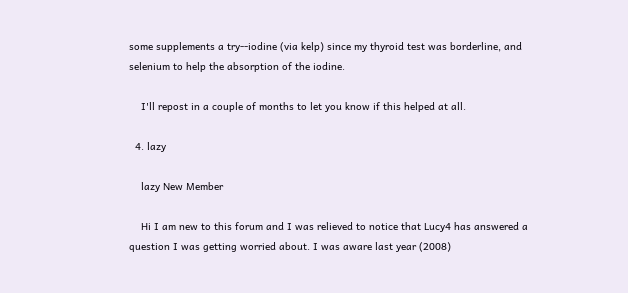some supplements a try--iodine (via kelp) since my thyroid test was borderline, and selenium to help the absorption of the iodine.

    I'll repost in a couple of months to let you know if this helped at all.

  4. lazy

    lazy New Member

    Hi I am new to this forum and I was relieved to notice that Lucy4 has answered a question I was getting worried about. I was aware last year (2008)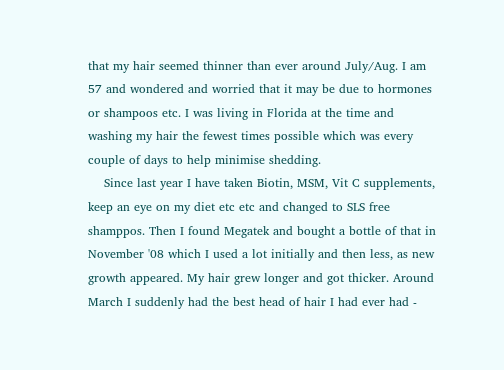that my hair seemed thinner than ever around July/Aug. I am 57 and wondered and worried that it may be due to hormones or shampoos etc. I was living in Florida at the time and washing my hair the fewest times possible which was every couple of days to help minimise shedding.
    Since last year I have taken Biotin, MSM, Vit C supplements, keep an eye on my diet etc etc and changed to SLS free shamppos. Then I found Megatek and bought a bottle of that in November '08 which I used a lot initially and then less, as new growth appeared. My hair grew longer and got thicker. Around March I suddenly had the best head of hair I had ever had -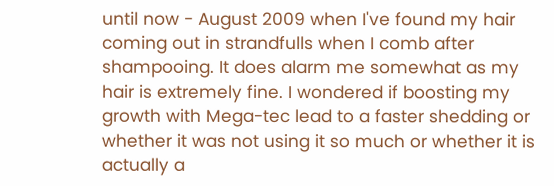until now - August 2009 when I've found my hair coming out in strandfulls when I comb after shampooing. It does alarm me somewhat as my hair is extremely fine. I wondered if boosting my growth with Mega-tec lead to a faster shedding or whether it was not using it so much or whether it is actually a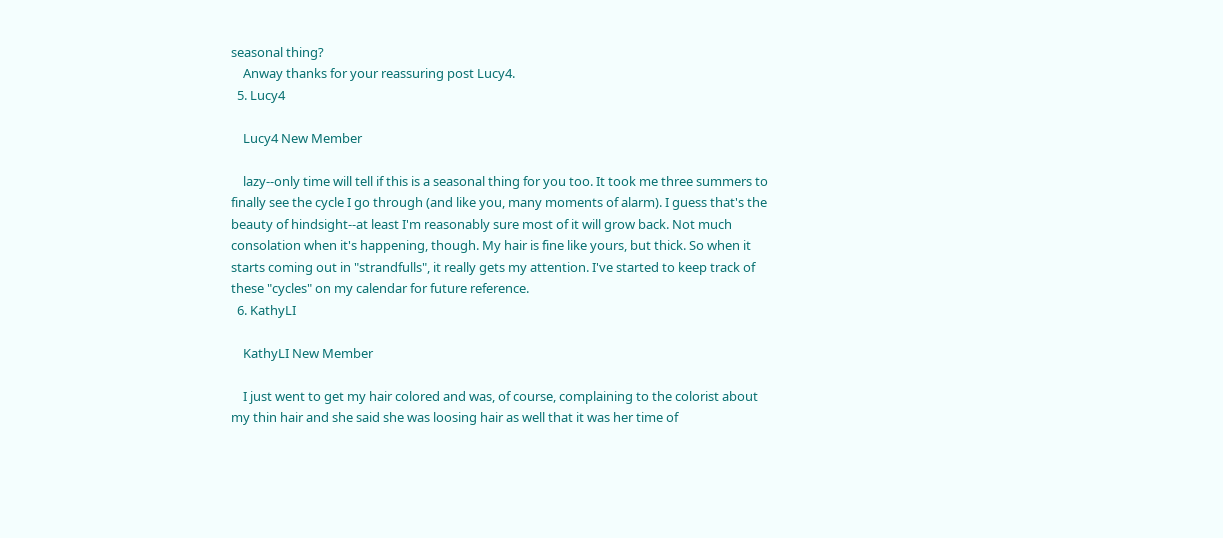seasonal thing?
    Anway thanks for your reassuring post Lucy4.
  5. Lucy4

    Lucy4 New Member

    lazy--only time will tell if this is a seasonal thing for you too. It took me three summers to finally see the cycle I go through (and like you, many moments of alarm). I guess that's the beauty of hindsight--at least I'm reasonably sure most of it will grow back. Not much consolation when it's happening, though. My hair is fine like yours, but thick. So when it starts coming out in "strandfulls", it really gets my attention. I've started to keep track of these "cycles" on my calendar for future reference.
  6. KathyLI

    KathyLI New Member

    I just went to get my hair colored and was, of course, complaining to the colorist about my thin hair and she said she was loosing hair as well that it was her time of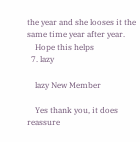the year and she looses it the same time year after year.
    Hope this helps
  7. lazy

    lazy New Member

    Yes thank you, it does reassure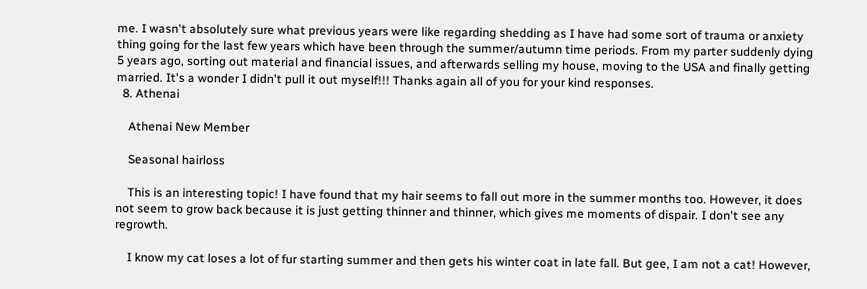me. I wasn't absolutely sure what previous years were like regarding shedding as I have had some sort of trauma or anxiety thing going for the last few years which have been through the summer/autumn time periods. From my parter suddenly dying 5 years ago, sorting out material and financial issues, and afterwards selling my house, moving to the USA and finally getting married. It's a wonder I didn't pull it out myself!!! Thanks again all of you for your kind responses.
  8. Athenai

    Athenai New Member

    Seasonal hairloss

    This is an interesting topic! I have found that my hair seems to fall out more in the summer months too. However, it does not seem to grow back because it is just getting thinner and thinner, which gives me moments of dispair. I don't see any regrowth.

    I know my cat loses a lot of fur starting summer and then gets his winter coat in late fall. But gee, I am not a cat! However,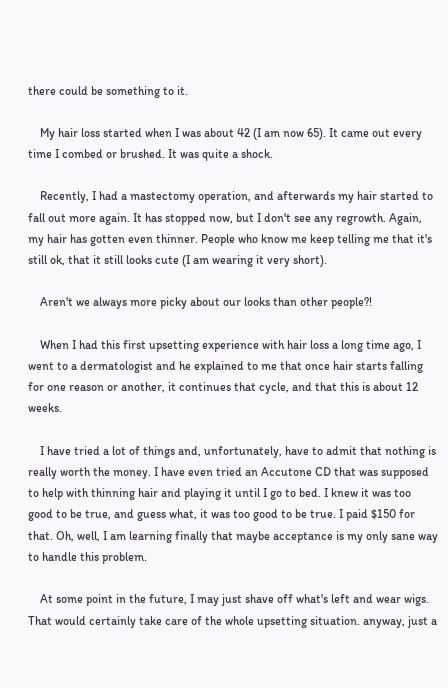there could be something to it.

    My hair loss started when I was about 42 (I am now 65). It came out every time I combed or brushed. It was quite a shock.

    Recently, I had a mastectomy operation, and afterwards my hair started to fall out more again. It has stopped now, but I don't see any regrowth. Again, my hair has gotten even thinner. People who know me keep telling me that it's still ok, that it still looks cute (I am wearing it very short).

    Aren't we always more picky about our looks than other people?!

    When I had this first upsetting experience with hair loss a long time ago, I went to a dermatologist and he explained to me that once hair starts falling for one reason or another, it continues that cycle, and that this is about 12 weeks.

    I have tried a lot of things and, unfortunately, have to admit that nothing is really worth the money. I have even tried an Accutone CD that was supposed to help with thinning hair and playing it until I go to bed. I knew it was too good to be true, and guess what, it was too good to be true. I paid $150 for that. Oh, well, I am learning finally that maybe acceptance is my only sane way to handle this problem.

    At some point in the future, I may just shave off what's left and wear wigs. That would certainly take care of the whole upsetting situation. anyway, just a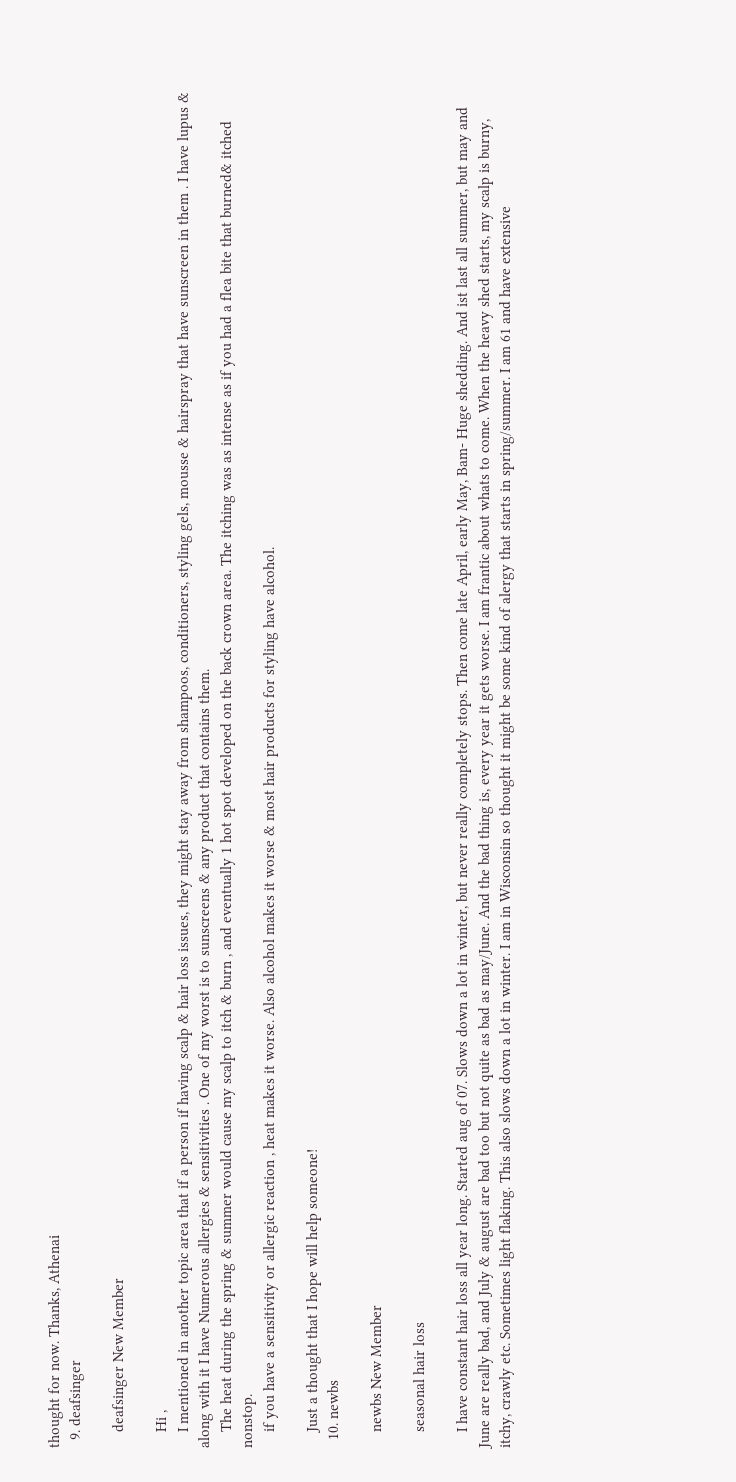thought for now. Thanks, Athenai
  9. deafsinger

    deafsinger New Member

    Hi ,
    I mentioned in another topic area that if a person if having scalp & hair loss issues, they might stay away from shampoos, conditioners, styling gels, mousse & hairspray that have sunscreen in them . I have lupus & along with it I have Numerous allergies & sensitivities . One of my worst is to sunscreens & any product that contains them.
    The heat during the spring & summer would cause my scalp to itch & burn , and eventually 1 hot spot developed on the back crown area. The itching was as intense as if you had a flea bite that burned& itched nonstop.
    if you have a sensitivity or allergic reaction , heat makes it worse. Also alcohol makes it worse & most hair products for styling have alcohol.

    Just a thought that I hope will help someone!
  10. newbs

    newbs New Member

    seasonal hair loss

    I have constant hair loss all year long. Started aug of 07. Slows down a lot in winter, but never really completely stops. Then come late April, early May, Bam- Huge shedding. And ist last all summer, but may and June are really bad, and July & august are bad too but not quite as bad as may/June. And the bad thing is, every year it gets worse. I am frantic about whats to come. When the heavy shed starts, my scalp is burny, itchy, crawly etc. Sometimes light flaking. This also slows down a lot in winter. I am in Wisconsin so thought it might be some kind of alergy that starts in spring/summer. I am 61 and have extensive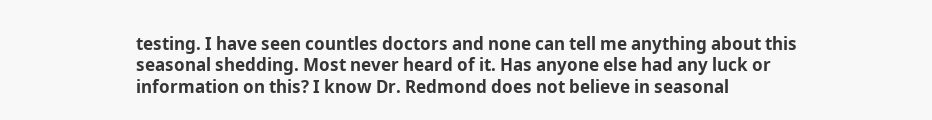testing. I have seen countles doctors and none can tell me anything about this seasonal shedding. Most never heard of it. Has anyone else had any luck or information on this? I know Dr. Redmond does not believe in seasonal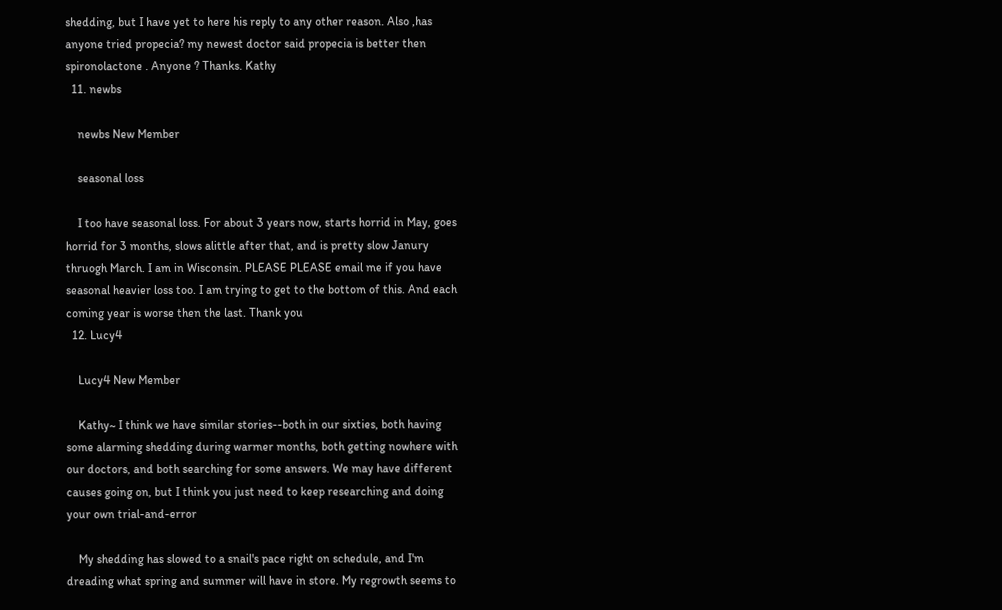shedding, but I have yet to here his reply to any other reason. Also ,has anyone tried propecia? my newest doctor said propecia is better then spironolactone . Anyone ? Thanks. Kathy
  11. newbs

    newbs New Member

    seasonal loss

    I too have seasonal loss. For about 3 years now, starts horrid in May, goes horrid for 3 months, slows alittle after that, and is pretty slow Janury thruogh March. I am in Wisconsin. PLEASE PLEASE email me if you have seasonal heavier loss too. I am trying to get to the bottom of this. And each coming year is worse then the last. Thank you
  12. Lucy4

    Lucy4 New Member

    Kathy~ I think we have similar stories--both in our sixties, both having some alarming shedding during warmer months, both getting nowhere with our doctors, and both searching for some answers. We may have different causes going on, but I think you just need to keep researching and doing your own trial-and-error

    My shedding has slowed to a snail's pace right on schedule, and I'm dreading what spring and summer will have in store. My regrowth seems to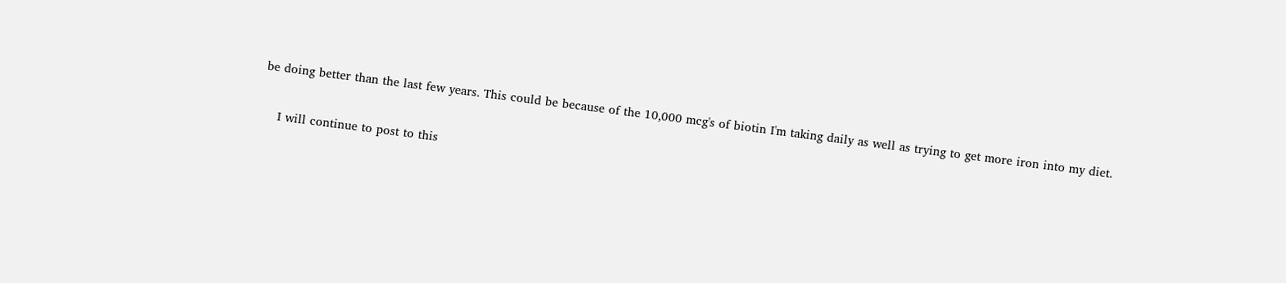be doing better than the last few years. This could be because of the 10,000 mcg's of biotin I'm taking daily as well as trying to get more iron into my diet.

    I will continue to post to this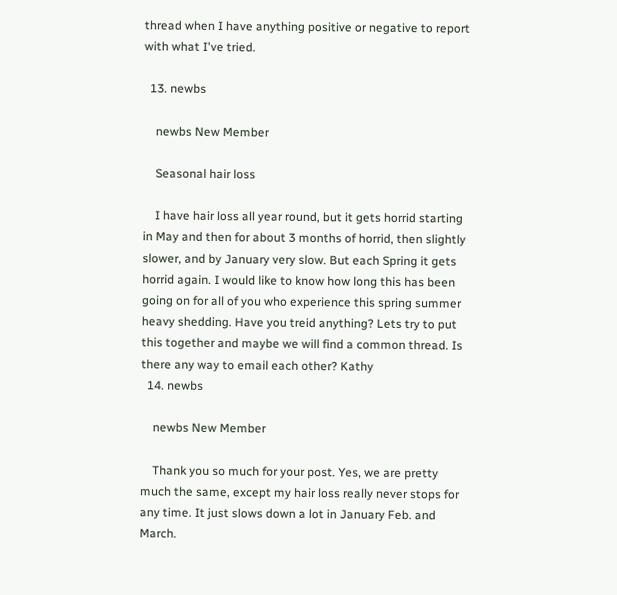thread when I have anything positive or negative to report with what I've tried.

  13. newbs

    newbs New Member

    Seasonal hair loss

    I have hair loss all year round, but it gets horrid starting in May and then for about 3 months of horrid, then slightly slower, and by January very slow. But each Spring it gets horrid again. I would like to know how long this has been going on for all of you who experience this spring summer heavy shedding. Have you treid anything? Lets try to put this together and maybe we will find a common thread. Is there any way to email each other? Kathy
  14. newbs

    newbs New Member

    Thank you so much for your post. Yes, we are pretty much the same, except my hair loss really never stops for any time. It just slows down a lot in January Feb. and March.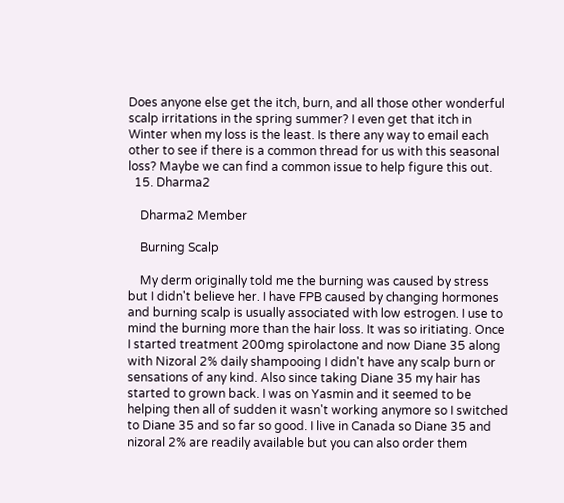Does anyone else get the itch, burn, and all those other wonderful scalp irritations in the spring summer? I even get that itch in Winter when my loss is the least. Is there any way to email each other to see if there is a common thread for us with this seasonal loss? Maybe we can find a common issue to help figure this out.
  15. Dharma2

    Dharma2 Member

    Burning Scalp

    My derm originally told me the burning was caused by stress but I didn't believe her. I have FPB caused by changing hormones and burning scalp is usually associated with low estrogen. I use to mind the burning more than the hair loss. It was so iritiating. Once I started treatment 200mg spirolactone and now Diane 35 along with Nizoral 2% daily shampooing I didn't have any scalp burn or sensations of any kind. Also since taking Diane 35 my hair has started to grown back. I was on Yasmin and it seemed to be helping then all of sudden it wasn't working anymore so I switched to Diane 35 and so far so good. I live in Canada so Diane 35 and nizoral 2% are readily available but you can also order them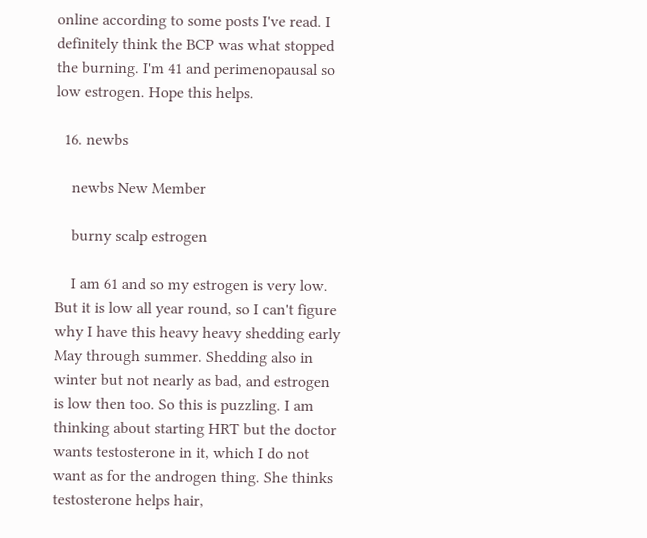online according to some posts I've read. I definitely think the BCP was what stopped the burning. I'm 41 and perimenopausal so low estrogen. Hope this helps.

  16. newbs

    newbs New Member

    burny scalp estrogen

    I am 61 and so my estrogen is very low. But it is low all year round, so I can't figure why I have this heavy heavy shedding early May through summer. Shedding also in winter but not nearly as bad, and estrogen is low then too. So this is puzzling. I am thinking about starting HRT but the doctor wants testosterone in it, which I do not want as for the androgen thing. She thinks testosterone helps hair,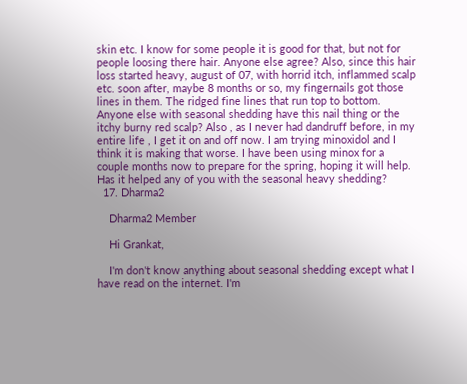skin etc. I know for some people it is good for that, but not for people loosing there hair. Anyone else agree? Also, since this hair loss started heavy, august of 07, with horrid itch, inflammed scalp etc. soon after, maybe 8 months or so, my fingernails got those lines in them. The ridged fine lines that run top to bottom. Anyone else with seasonal shedding have this nail thing or the itchy burny red scalp? Also , as I never had dandruff before, in my entire life , I get it on and off now. I am trying minoxidol and I think it is making that worse. I have been using minox for a couple months now to prepare for the spring, hoping it will help. Has it helped any of you with the seasonal heavy shedding?
  17. Dharma2

    Dharma2 Member

    Hi Grankat,

    I'm don't know anything about seasonal shedding except what I have read on the internet. I'm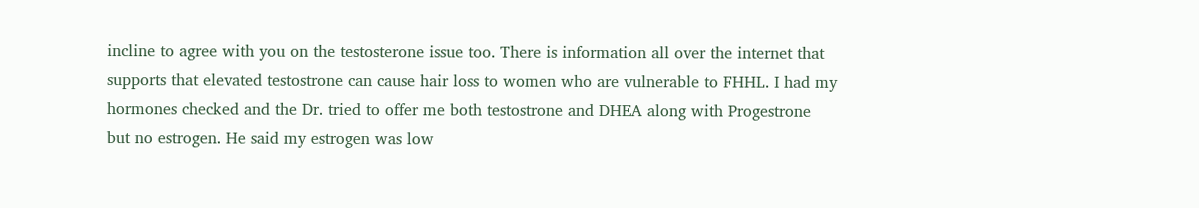incline to agree with you on the testosterone issue too. There is information all over the internet that supports that elevated testostrone can cause hair loss to women who are vulnerable to FHHL. I had my hormones checked and the Dr. tried to offer me both testostrone and DHEA along with Progestrone but no estrogen. He said my estrogen was low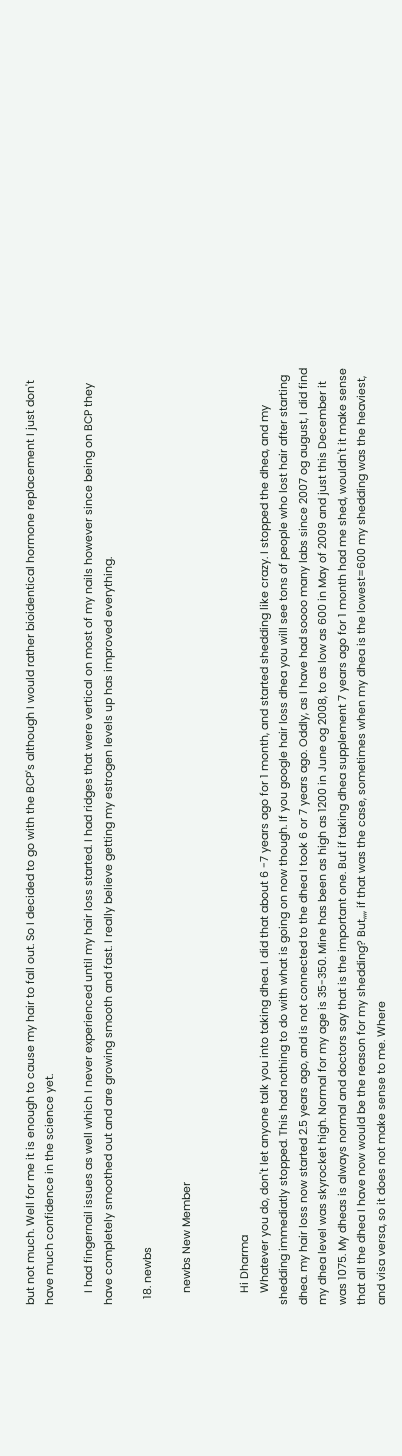but not much. Well for me it is enough to cause my hair to fall out. So I decided to go with the BCP's although I would rather bioidentical hormone replacement I just don't have much confidence in the science yet.

    I had fingernail issues as well which I never experienced until my hair loss started. I had ridges that were vertical on most of my nails however since being on BCP they have completely smoothed out and are growing smooth and fast. I really believe getting my estrogen levels up has improved everything.

  18. newbs

    newbs New Member


    Hi Dharma
    Whatever you do, don't let anyone talk you into taking dhea. I did that about 6 -7 years ago for 1 month, and started shedding like crazy. I stopped the dhea, and my shedding immediatly stopped. This had nothing to do with what is going on now though. If you google hair loss dhea you will see tons of people who lost hair after starting dhea. my hair loss now started 2.5 years ago, and is not connected to the dhea I took 6 or 7 years ago. Oddly, as I have had soooo many labs since 2007 og august, I did find my dhea level was skyrocket high. Normal for my age is 35-350. Mine has been as high as 1200 in June og 2008, to as low as 600 in May of 2009 and just this December it was 1075. My dheas is always normal and doctors say that is the important one. But if taking dhea supplement 7 years ago for 1 month had me shed, wouldn't it make sense that all the dhea I have now would be the reason for my shedding? But,,,, if that was the case, sometimes when my dhea is the lowest=600 my shedding was the heaviest, and visa versa, so it does not make sense to me. Where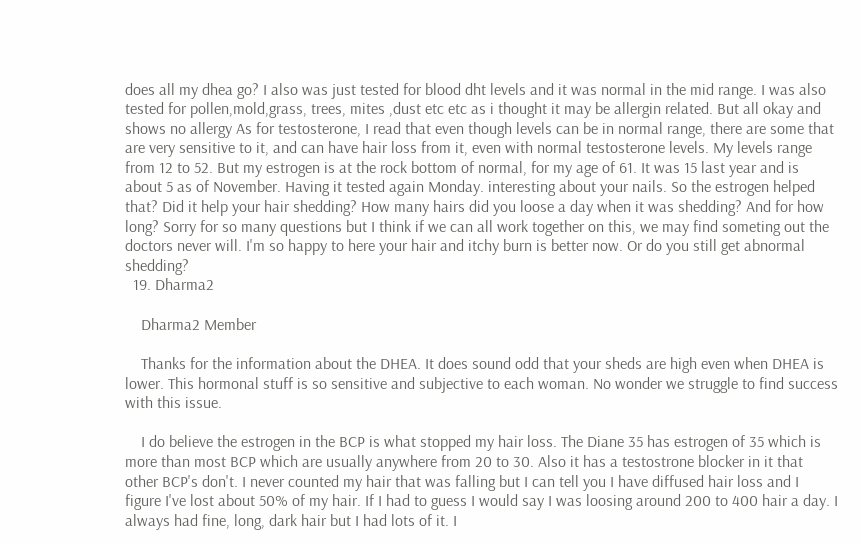does all my dhea go? I also was just tested for blood dht levels and it was normal in the mid range. I was also tested for pollen,mold,grass, trees, mites ,dust etc etc as i thought it may be allergin related. But all okay and shows no allergy As for testosterone, I read that even though levels can be in normal range, there are some that are very sensitive to it, and can have hair loss from it, even with normal testosterone levels. My levels range from 12 to 52. But my estrogen is at the rock bottom of normal, for my age of 61. It was 15 last year and is about 5 as of November. Having it tested again Monday. interesting about your nails. So the estrogen helped that? Did it help your hair shedding? How many hairs did you loose a day when it was shedding? And for how long? Sorry for so many questions but I think if we can all work together on this, we may find someting out the doctors never will. I'm so happy to here your hair and itchy burn is better now. Or do you still get abnormal shedding?
  19. Dharma2

    Dharma2 Member

    Thanks for the information about the DHEA. It does sound odd that your sheds are high even when DHEA is lower. This hormonal stuff is so sensitive and subjective to each woman. No wonder we struggle to find success with this issue.

    I do believe the estrogen in the BCP is what stopped my hair loss. The Diane 35 has estrogen of 35 which is more than most BCP which are usually anywhere from 20 to 30. Also it has a testostrone blocker in it that other BCP's don't. I never counted my hair that was falling but I can tell you I have diffused hair loss and I figure I've lost about 50% of my hair. If I had to guess I would say I was loosing around 200 to 400 hair a day. I always had fine, long, dark hair but I had lots of it. I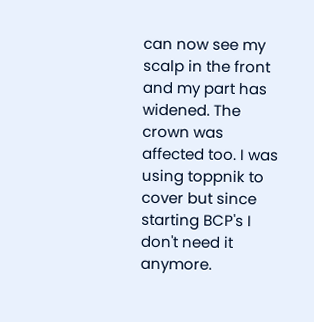can now see my scalp in the front and my part has widened. The crown was affected too. I was using toppnik to cover but since starting BCP's I don't need it anymore.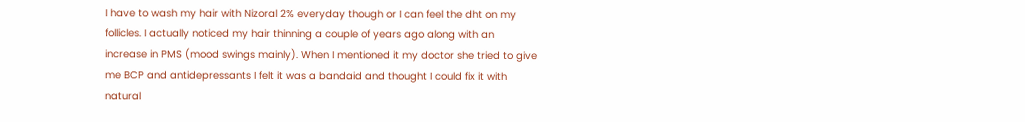I have to wash my hair with Nizoral 2% everyday though or I can feel the dht on my follicles. I actually noticed my hair thinning a couple of years ago along with an increase in PMS (mood swings mainly). When I mentioned it my doctor she tried to give me BCP and antidepressants I felt it was a bandaid and thought I could fix it with natural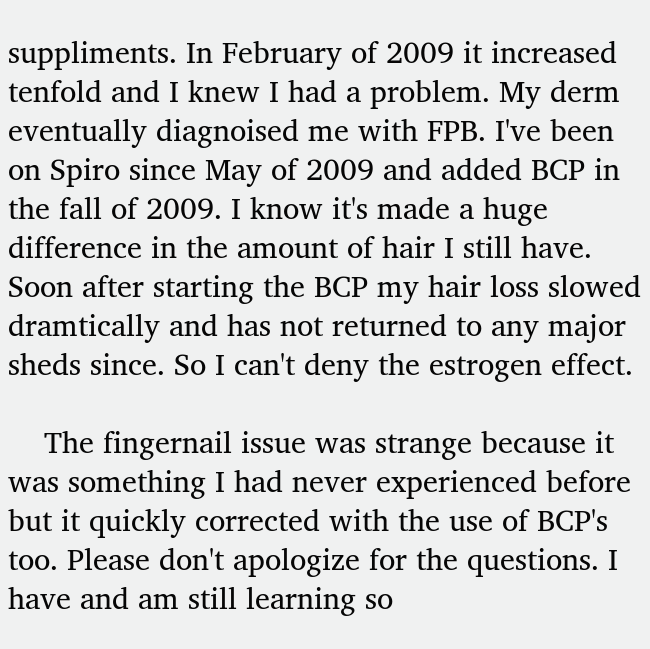suppliments. In February of 2009 it increased tenfold and I knew I had a problem. My derm eventually diagnoised me with FPB. I've been on Spiro since May of 2009 and added BCP in the fall of 2009. I know it's made a huge difference in the amount of hair I still have. Soon after starting the BCP my hair loss slowed dramtically and has not returned to any major sheds since. So I can't deny the estrogen effect.

    The fingernail issue was strange because it was something I had never experienced before but it quickly corrected with the use of BCP's too. Please don't apologize for the questions. I have and am still learning so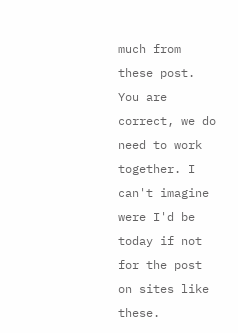much from these post. You are correct, we do need to work together. I can't imagine were I'd be today if not for the post on sites like these.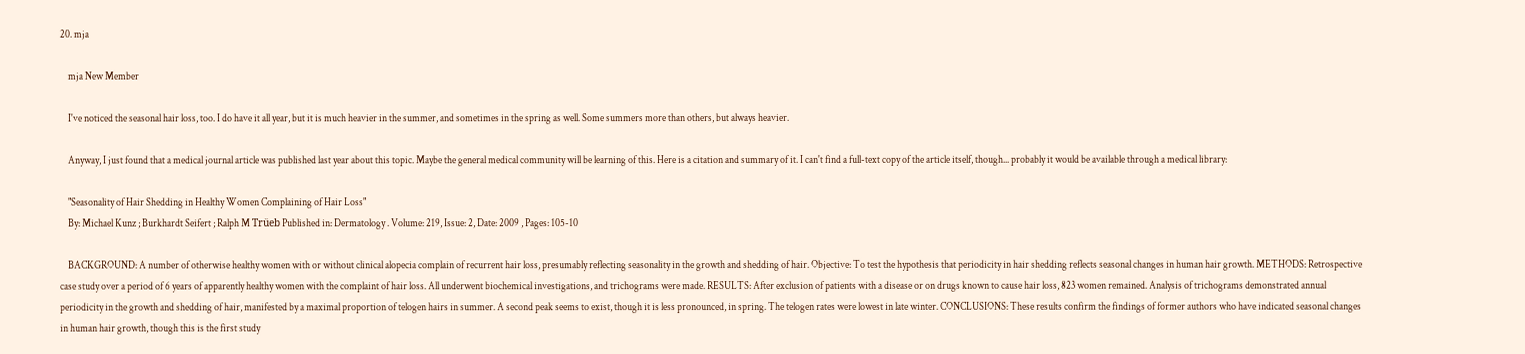20. mja

    mja New Member

    I've noticed the seasonal hair loss, too. I do have it all year, but it is much heavier in the summer, and sometimes in the spring as well. Some summers more than others, but always heavier.

    Anyway, I just found that a medical journal article was published last year about this topic. Maybe the general medical community will be learning of this. Here is a citation and summary of it. I can't find a full-text copy of the article itself, though... probably it would be available through a medical library:

    "Seasonality of Hair Shedding in Healthy Women Complaining of Hair Loss"
    By: Michael Kunz ; Burkhardt Seifert ; Ralph M Trüeb Published in: Dermatology . Volume: 219, Issue: 2, Date: 2009 , Pages: 105-10

    BACKGROUND: A number of otherwise healthy women with or without clinical alopecia complain of recurrent hair loss, presumably reflecting seasonality in the growth and shedding of hair. Objective: To test the hypothesis that periodicity in hair shedding reflects seasonal changes in human hair growth. METHODS: Retrospective case study over a period of 6 years of apparently healthy women with the complaint of hair loss. All underwent biochemical investigations, and trichograms were made. RESULTS: After exclusion of patients with a disease or on drugs known to cause hair loss, 823 women remained. Analysis of trichograms demonstrated annual periodicity in the growth and shedding of hair, manifested by a maximal proportion of telogen hairs in summer. A second peak seems to exist, though it is less pronounced, in spring. The telogen rates were lowest in late winter. CONCLUSIONS: These results confirm the findings of former authors who have indicated seasonal changes in human hair growth, though this is the first study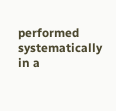performed systematically in a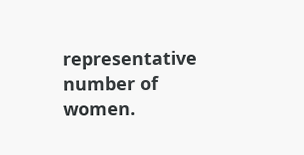representative number of women.